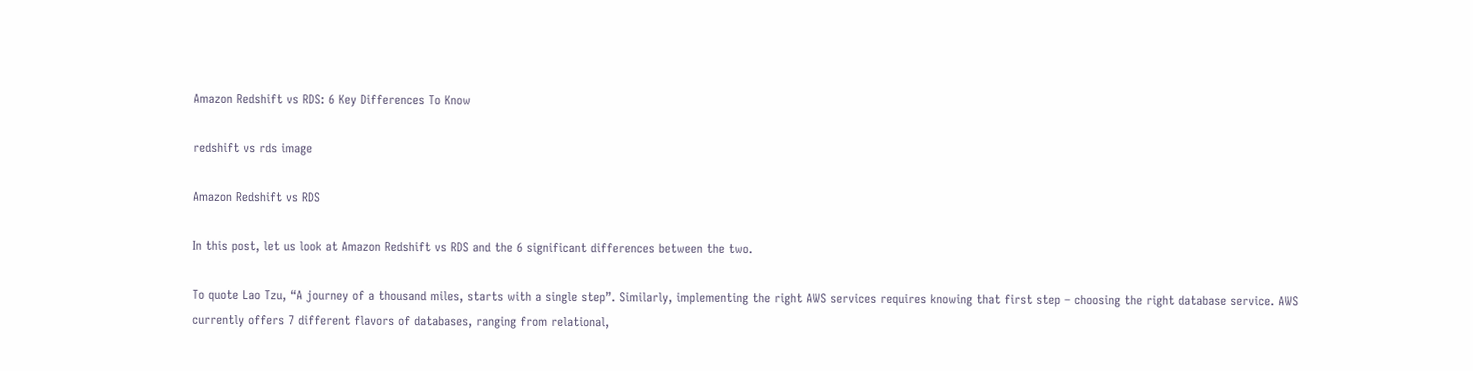Amazon Redshift vs RDS: 6 Key Differences To Know

redshift vs rds image

Amazon Redshift vs RDS

In this post, let us look at Amazon Redshift vs RDS and the 6 significant differences between the two.

To quote Lao Tzu, “A journey of a thousand miles, starts with a single step”. Similarly, implementing the right AWS services requires knowing that first step – choosing the right database service. AWS currently offers 7 different flavors of databases, ranging from relational,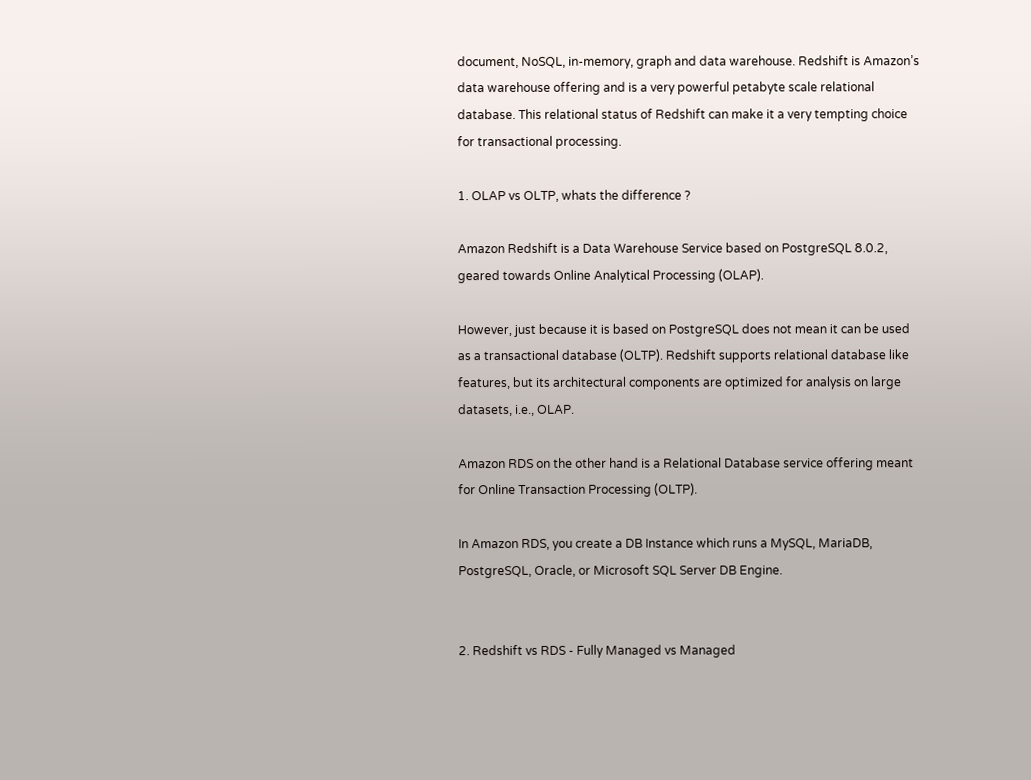document, NoSQL, in-memory, graph and data warehouse. Redshift is Amazon’s data warehouse offering and is a very powerful petabyte scale relational database. This relational status of Redshift can make it a very tempting choice for transactional processing.

1. OLAP vs OLTP, whats the difference ?

Amazon Redshift is a Data Warehouse Service based on PostgreSQL 8.0.2, geared towards Online Analytical Processing (OLAP).

However, just because it is based on PostgreSQL does not mean it can be used as a transactional database (OLTP). Redshift supports relational database like features, but its architectural components are optimized for analysis on large datasets, i.e., OLAP.

Amazon RDS on the other hand is a Relational Database service offering meant for Online Transaction Processing (OLTP).

In Amazon RDS, you create a DB Instance which runs a MySQL, MariaDB, PostgreSQL, Oracle, or Microsoft SQL Server DB Engine.


2. Redshift vs RDS - Fully Managed vs Managed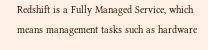Redshift is a Fully Managed Service, which means management tasks such as hardware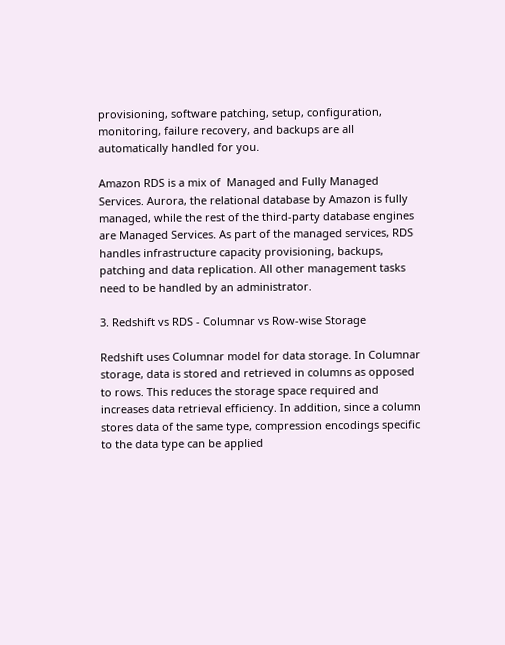provisioning, software patching, setup, configuration, monitoring, failure recovery, and backups are all automatically handled for you.

Amazon RDS is a mix of  Managed and Fully Managed Services. Aurora, the relational database by Amazon is fully managed, while the rest of the third-party database engines are Managed Services. As part of the managed services, RDS handles infrastructure capacity provisioning, backups, patching and data replication. All other management tasks need to be handled by an administrator.

3. Redshift vs RDS - Columnar vs Row-wise Storage

Redshift uses Columnar model for data storage. In Columnar storage, data is stored and retrieved in columns as opposed to rows. This reduces the storage space required and increases data retrieval efficiency. In addition, since a column stores data of the same type, compression encodings specific to the data type can be applied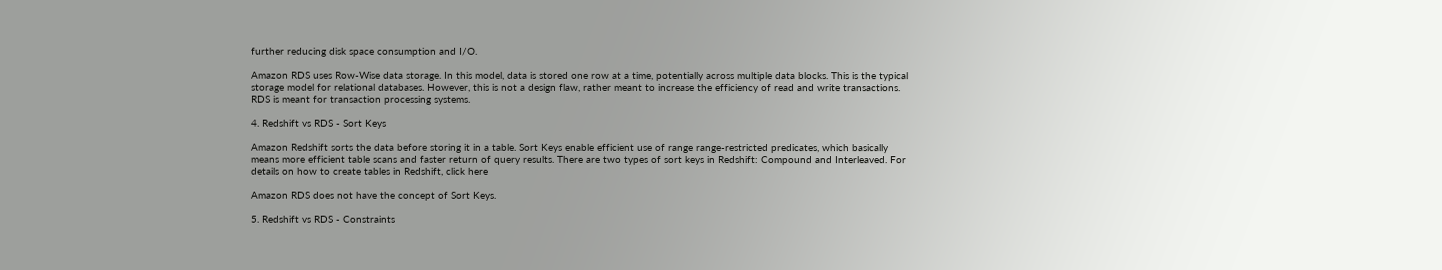further reducing disk space consumption and I/O.

Amazon RDS uses Row-Wise data storage. In this model, data is stored one row at a time, potentially across multiple data blocks. This is the typical storage model for relational databases. However, this is not a design flaw, rather meant to increase the efficiency of read and write transactions. RDS is meant for transaction processing systems.

4. Redshift vs RDS - Sort Keys

Amazon Redshift sorts the data before storing it in a table. Sort Keys enable efficient use of range range-restricted predicates, which basically means more efficient table scans and faster return of query results. There are two types of sort keys in Redshift: Compound and Interleaved. For details on how to create tables in Redshift, click here

Amazon RDS does not have the concept of Sort Keys.

5. Redshift vs RDS - Constraints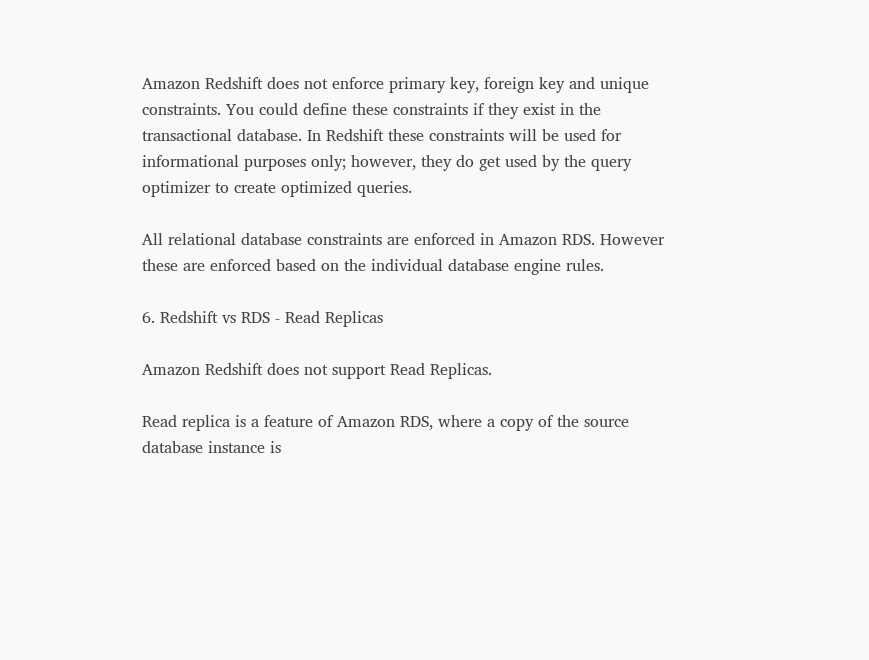Amazon Redshift does not enforce primary key, foreign key and unique constraints. You could define these constraints if they exist in the transactional database. In Redshift these constraints will be used for informational purposes only; however, they do get used by the query optimizer to create optimized queries.

All relational database constraints are enforced in Amazon RDS. However these are enforced based on the individual database engine rules.

6. Redshift vs RDS - Read Replicas

Amazon Redshift does not support Read Replicas.

Read replica is a feature of Amazon RDS, where a copy of the source database instance is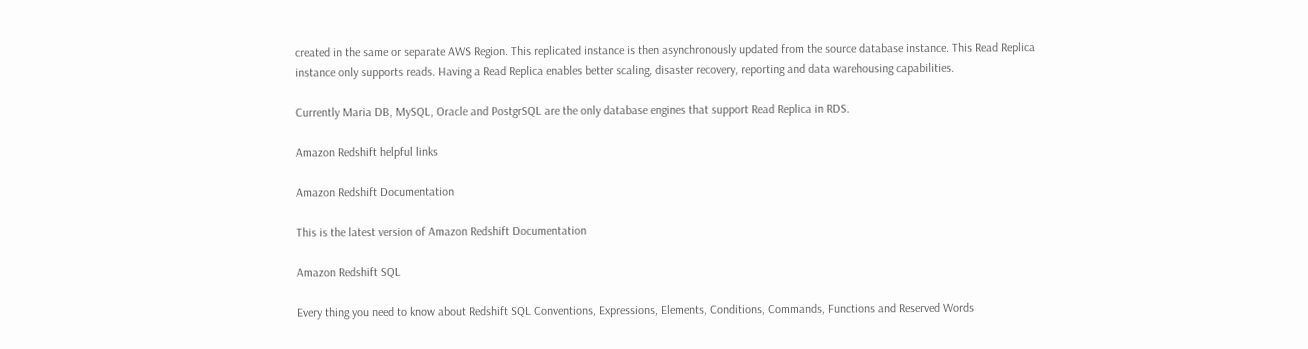created in the same or separate AWS Region. This replicated instance is then asynchronously updated from the source database instance. This Read Replica instance only supports reads. Having a Read Replica enables better scaling, disaster recovery, reporting and data warehousing capabilities.

Currently Maria DB, MySQL, Oracle and PostgrSQL are the only database engines that support Read Replica in RDS.

Amazon Redshift helpful links

Amazon Redshift Documentation

This is the latest version of Amazon Redshift Documentation

Amazon Redshift SQL

Every thing you need to know about Redshift SQL Conventions, Expressions, Elements, Conditions, Commands, Functions and Reserved Words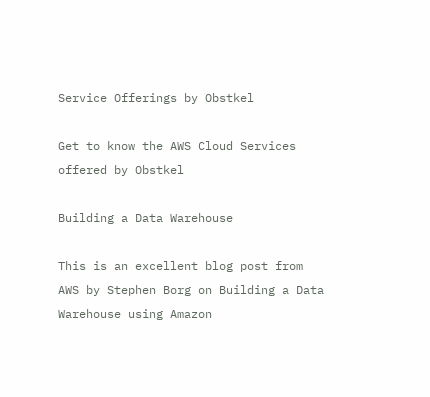Service Offerings by Obstkel

Get to know the AWS Cloud Services offered by Obstkel

Building a Data Warehouse

This is an excellent blog post from AWS by Stephen Borg on Building a Data Warehouse using Amazon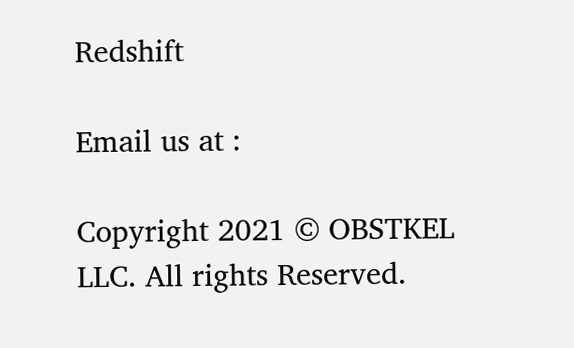Redshift

Email us at :

Copyright 2021 © OBSTKEL LLC. All rights Reserved.